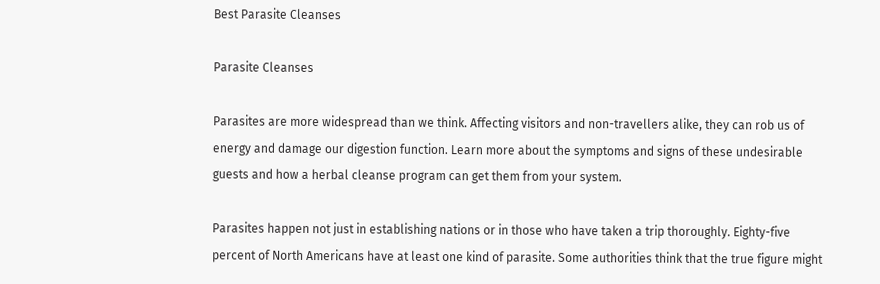Best Parasite Cleanses

Parasite Cleanses

Parasites are more widespread than we think. Affecting visitors and non-travellers alike, they can rob us of energy and damage our digestion function. Learn more about the symptoms and signs of these undesirable guests and how a herbal cleanse program can get them from your system.

Parasites happen not just in establishing nations or in those who have taken a trip thoroughly. Eighty-five percent of North Americans have at least one kind of parasite. Some authorities think that the true figure might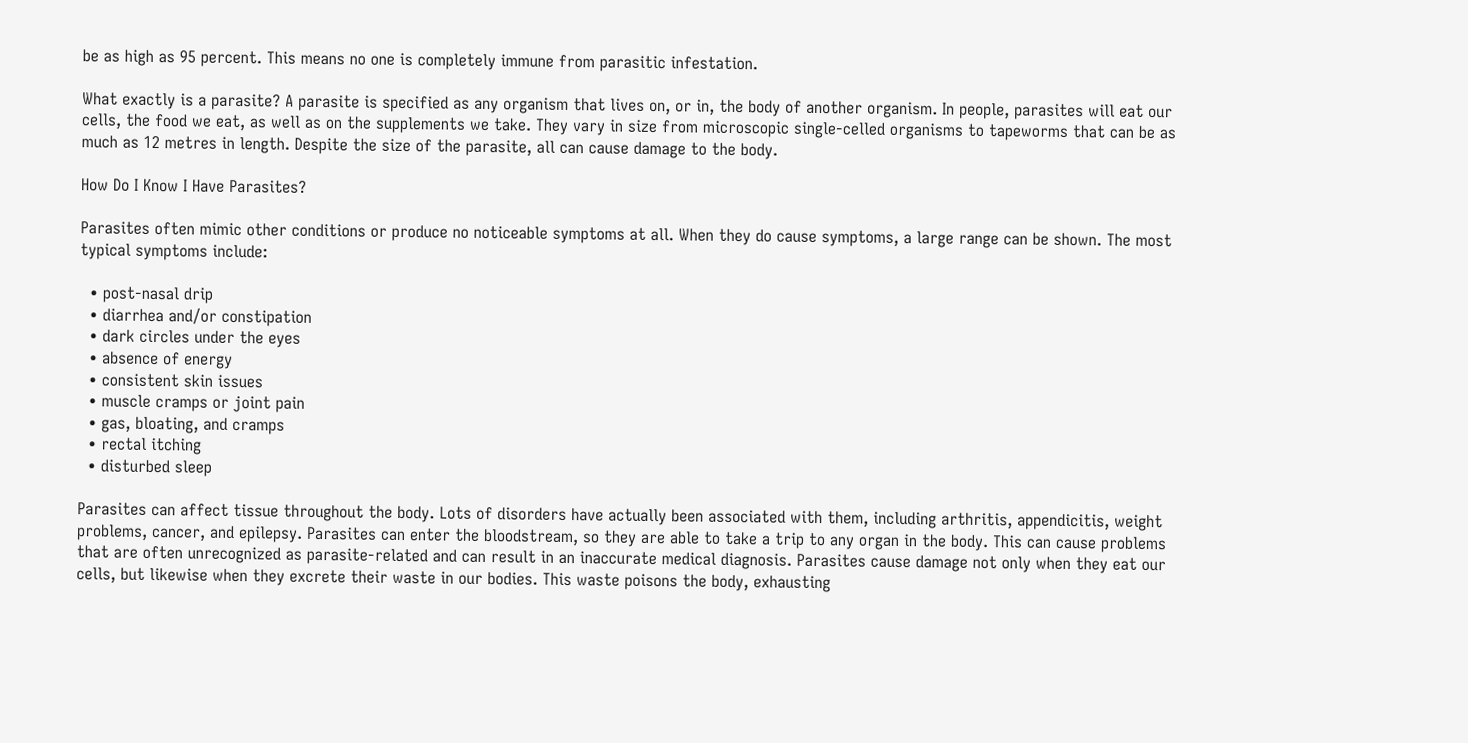be as high as 95 percent. This means no one is completely immune from parasitic infestation.

What exactly is a parasite? A parasite is specified as any organism that lives on, or in, the body of another organism. In people, parasites will eat our cells, the food we eat, as well as on the supplements we take. They vary in size from microscopic single-celled organisms to tapeworms that can be as much as 12 metres in length. Despite the size of the parasite, all can cause damage to the body.

How Do I Know I Have Parasites?

Parasites often mimic other conditions or produce no noticeable symptoms at all. When they do cause symptoms, a large range can be shown. The most typical symptoms include:

  • post-nasal drip
  • diarrhea and/or constipation
  • dark circles under the eyes
  • absence of energy
  • consistent skin issues
  • muscle cramps or joint pain
  • gas, bloating, and cramps
  • rectal itching
  • disturbed sleep

Parasites can affect tissue throughout the body. Lots of disorders have actually been associated with them, including arthritis, appendicitis, weight problems, cancer, and epilepsy. Parasites can enter the bloodstream, so they are able to take a trip to any organ in the body. This can cause problems that are often unrecognized as parasite-related and can result in an inaccurate medical diagnosis. Parasites cause damage not only when they eat our cells, but likewise when they excrete their waste in our bodies. This waste poisons the body, exhausting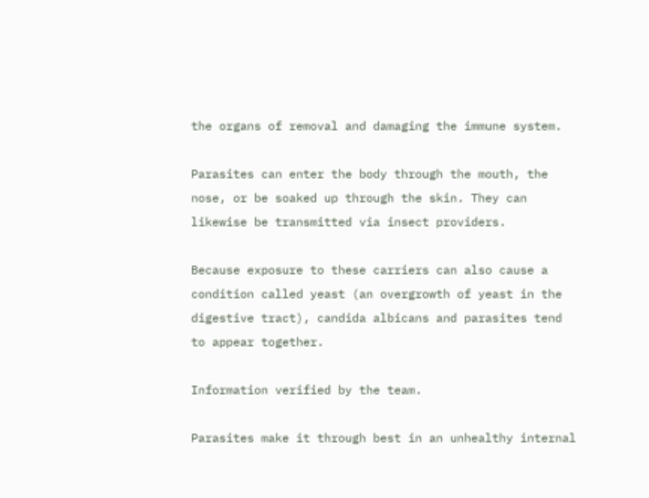the organs of removal and damaging the immune system.

Parasites can enter the body through the mouth, the nose, or be soaked up through the skin. They can likewise be transmitted via insect providers.

Because exposure to these carriers can also cause a condition called yeast (an overgrowth of yeast in the digestive tract), candida albicans and parasites tend to appear together.

Information verified by the team.

Parasites make it through best in an unhealthy internal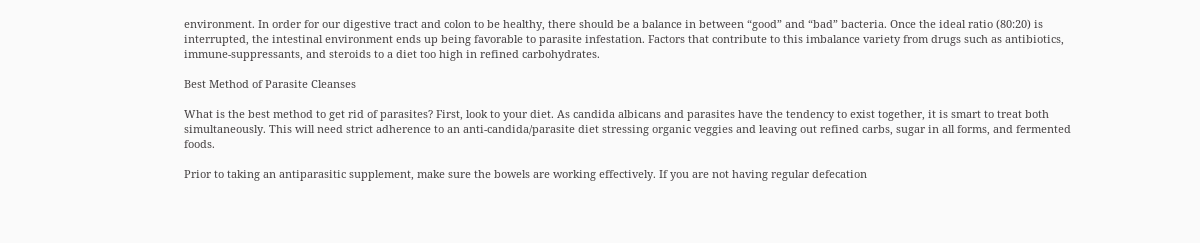environment. In order for our digestive tract and colon to be healthy, there should be a balance in between “good” and “bad” bacteria. Once the ideal ratio (80:20) is interrupted, the intestinal environment ends up being favorable to parasite infestation. Factors that contribute to this imbalance variety from drugs such as antibiotics, immune-suppressants, and steroids to a diet too high in refined carbohydrates.

Best Method of Parasite Cleanses

What is the best method to get rid of parasites? First, look to your diet. As candida albicans and parasites have the tendency to exist together, it is smart to treat both simultaneously. This will need strict adherence to an anti-candida/parasite diet stressing organic veggies and leaving out refined carbs, sugar in all forms, and fermented foods.

Prior to taking an antiparasitic supplement, make sure the bowels are working effectively. If you are not having regular defecation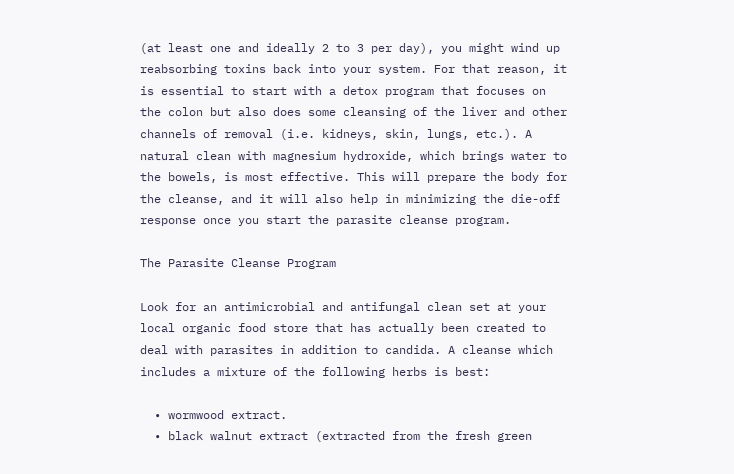(at least one and ideally 2 to 3 per day), you might wind up reabsorbing toxins back into your system. For that reason, it is essential to start with a detox program that focuses on the colon but also does some cleansing of the liver and other channels of removal (i.e. kidneys, skin, lungs, etc.). A natural clean with magnesium hydroxide, which brings water to the bowels, is most effective. This will prepare the body for the cleanse, and it will also help in minimizing the die-off response once you start the parasite cleanse program.

The Parasite Cleanse Program

Look for an antimicrobial and antifungal clean set at your local organic food store that has actually been created to deal with parasites in addition to candida. A cleanse which includes a mixture of the following herbs is best:

  • wormwood extract.
  • black walnut extract (extracted from the fresh green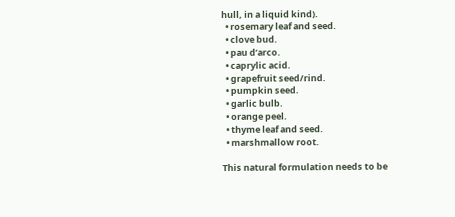hull, in a liquid kind).
  • rosemary leaf and seed.
  • clove bud.
  • pau d’arco.
  • caprylic acid.
  • grapefruit seed/rind.
  • pumpkin seed.
  • garlic bulb.
  • orange peel.
  • thyme leaf and seed.
  • marshmallow root.

This natural formulation needs to be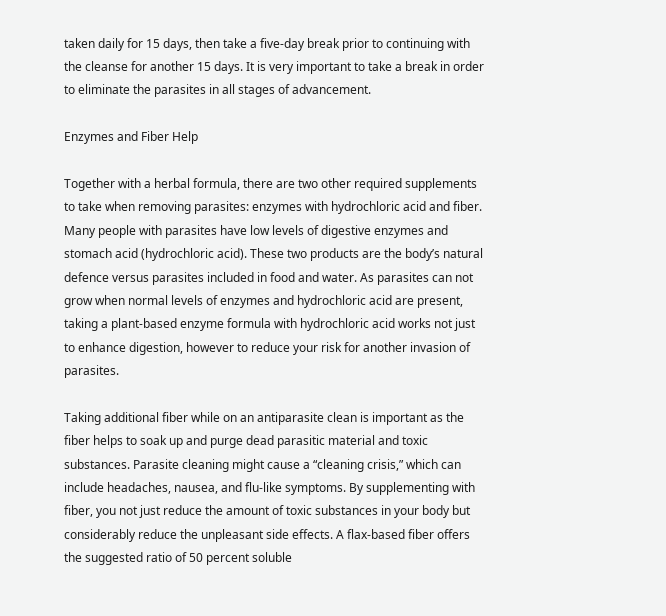taken daily for 15 days, then take a five-day break prior to continuing with the cleanse for another 15 days. It is very important to take a break in order to eliminate the parasites in all stages of advancement.

Enzymes and Fiber Help

Together with a herbal formula, there are two other required supplements to take when removing parasites: enzymes with hydrochloric acid and fiber. Many people with parasites have low levels of digestive enzymes and stomach acid (hydrochloric acid). These two products are the body’s natural defence versus parasites included in food and water. As parasites can not grow when normal levels of enzymes and hydrochloric acid are present, taking a plant-based enzyme formula with hydrochloric acid works not just to enhance digestion, however to reduce your risk for another invasion of parasites.

Taking additional fiber while on an antiparasite clean is important as the fiber helps to soak up and purge dead parasitic material and toxic substances. Parasite cleaning might cause a “cleaning crisis,” which can include headaches, nausea, and flu-like symptoms. By supplementing with fiber, you not just reduce the amount of toxic substances in your body but considerably reduce the unpleasant side effects. A flax-based fiber offers the suggested ratio of 50 percent soluble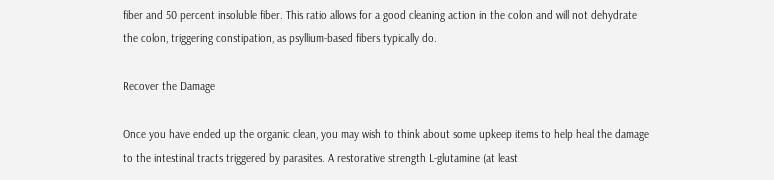fiber and 50 percent insoluble fiber. This ratio allows for a good cleaning action in the colon and will not dehydrate the colon, triggering constipation, as psyllium-based fibers typically do.

Recover the Damage

Once you have ended up the organic clean, you may wish to think about some upkeep items to help heal the damage to the intestinal tracts triggered by parasites. A restorative strength L-glutamine (at least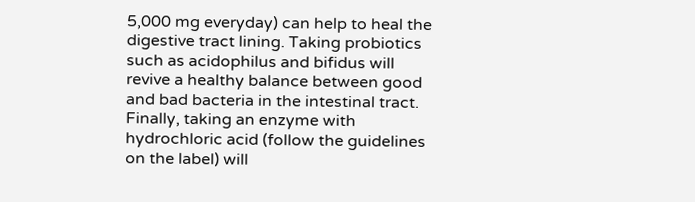5,000 mg everyday) can help to heal the digestive tract lining. Taking probiotics such as acidophilus and bifidus will revive a healthy balance between good and bad bacteria in the intestinal tract. Finally, taking an enzyme with hydrochloric acid (follow the guidelines on the label) will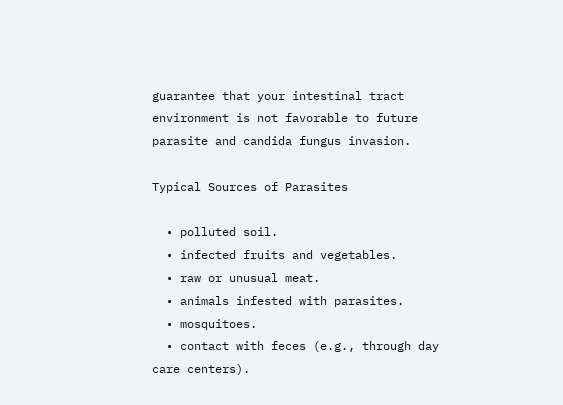guarantee that your intestinal tract environment is not favorable to future parasite and candida fungus invasion.

Typical Sources of Parasites

  • polluted soil.
  • infected fruits and vegetables.
  • raw or unusual meat.
  • animals infested with parasites.
  • mosquitoes.
  • contact with feces (e.g., through day care centers).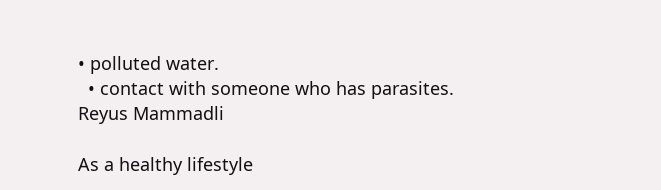• polluted water.
  • contact with someone who has parasites.
Reyus Mammadli

As a healthy lifestyle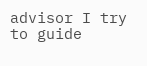advisor I try to guide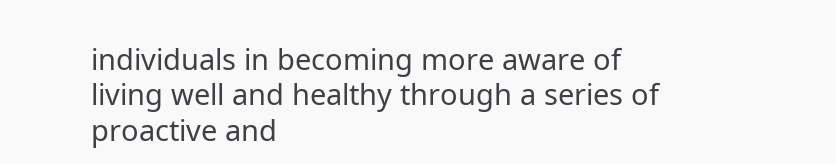individuals in becoming more aware of living well and healthy through a series of proactive and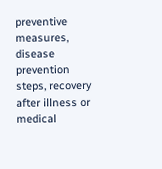preventive measures, disease prevention steps, recovery after illness or medical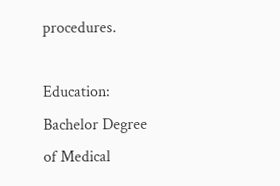procedures.

Education: Bachelor Degree of Medical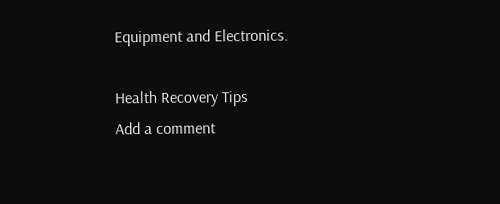Equipment and Electronics.

Health Recovery Tips
Add a comment